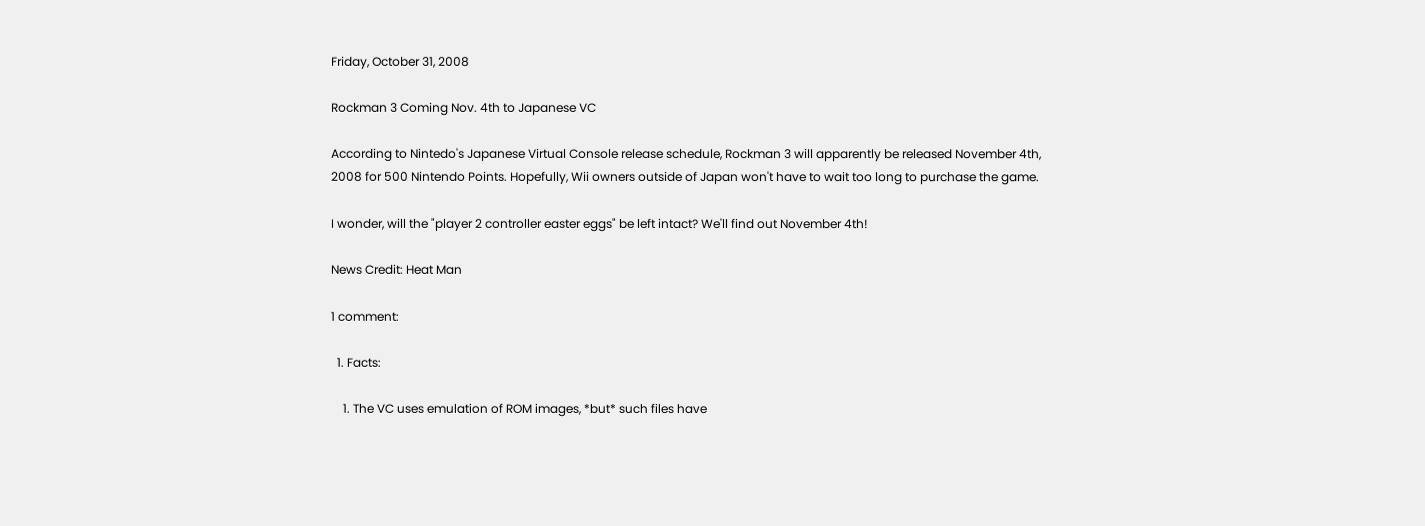Friday, October 31, 2008

Rockman 3 Coming Nov. 4th to Japanese VC

According to Nintedo's Japanese Virtual Console release schedule, Rockman 3 will apparently be released November 4th, 2008 for 500 Nintendo Points. Hopefully, Wii owners outside of Japan won't have to wait too long to purchase the game.

I wonder, will the "player 2 controller easter eggs" be left intact? We'll find out November 4th!

News Credit: Heat Man

1 comment:

  1. Facts:

    1. The VC uses emulation of ROM images, *but* such files have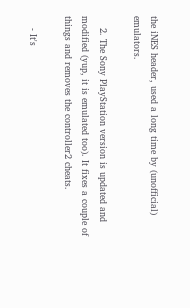the iNES header, used a long time by (unofficial) emulators.

    2. The Sony PlayStation version is updated and modified (yup, it is emulated too). It fixes a couple of things and removes the controller2 cheats.

    - It's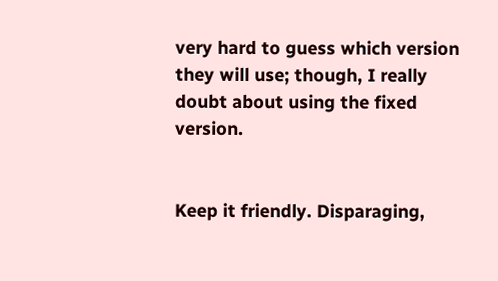very hard to guess which version they will use; though, I really doubt about using the fixed version.


Keep it friendly. Disparaging,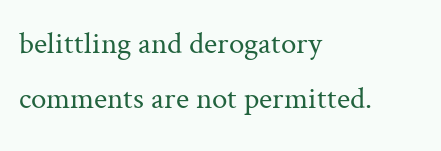belittling and derogatory comments are not permitted.